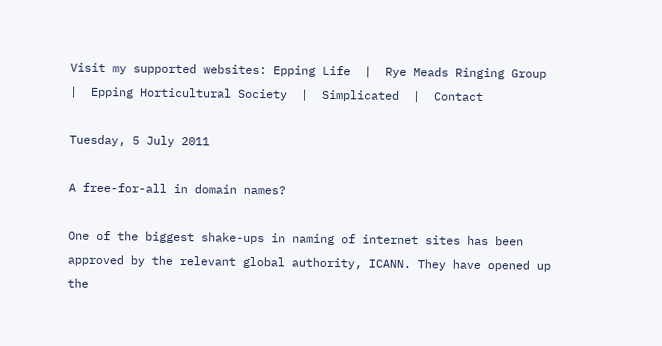Visit my supported websites: Epping Life  |  Rye Meads Ringing Group  |  Epping Horticultural Society  |  Simplicated  |  Contact

Tuesday, 5 July 2011

A free-for-all in domain names?

One of the biggest shake-ups in naming of internet sites has been approved by the relevant global authority, ICANN. They have opened up the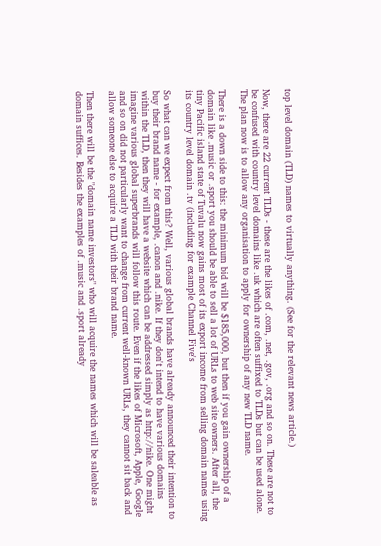top level domain (TLD) names to virtually anything. (See for the relevant news article.)

Now, there are 22 current TLDs - these are the likes of .com, .net, .gov, .org and so on. These are not to be confused with country level domains like .uk which are often suffixed to TLDs but can be used alone. The plan now is to allow any organisation to apply for ownership of any new TLD name.

There is a down side to this: the minimum bid will be $185,000, but then if you gain ownership of a domain like .music or .sport you should be able to sell a lot of URLs to web site owners. After all, the tiny Pacific island state of Tuvalu now gains most of its export income from selling domain names using its country level domain .tv (including for example Channel Five's

So what can we expect from this? Well, various global brands have already announced their intention to buy their brand name - for example, .canon and .nike. If they don't intend to have various domains within the TLD, then they will have a website which can be addressed simply as http://nike. One might imagine various global superbrands will follow this route. Even if the likes of Microsoft, Apple, Google and so on did not particularly want to change from current well-known URLs, they cannot sit back and allow someone else to acquire a TLD with their brand name.

Then there will be the "domain name investors" who will acquire the names which will be saleable as domain suffices. Besides the examples of .music and .sport already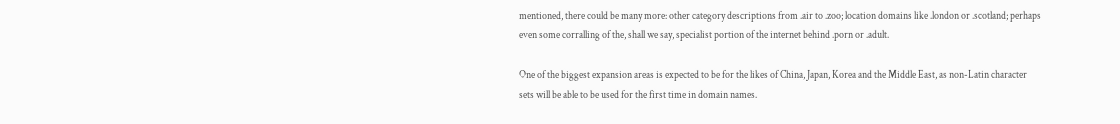mentioned, there could be many more: other category descriptions from .air to .zoo; location domains like .london or .scotland; perhaps even some corralling of the, shall we say, specialist portion of the internet behind .porn or .adult.

One of the biggest expansion areas is expected to be for the likes of China, Japan, Korea and the Middle East, as non-Latin character sets will be able to be used for the first time in domain names.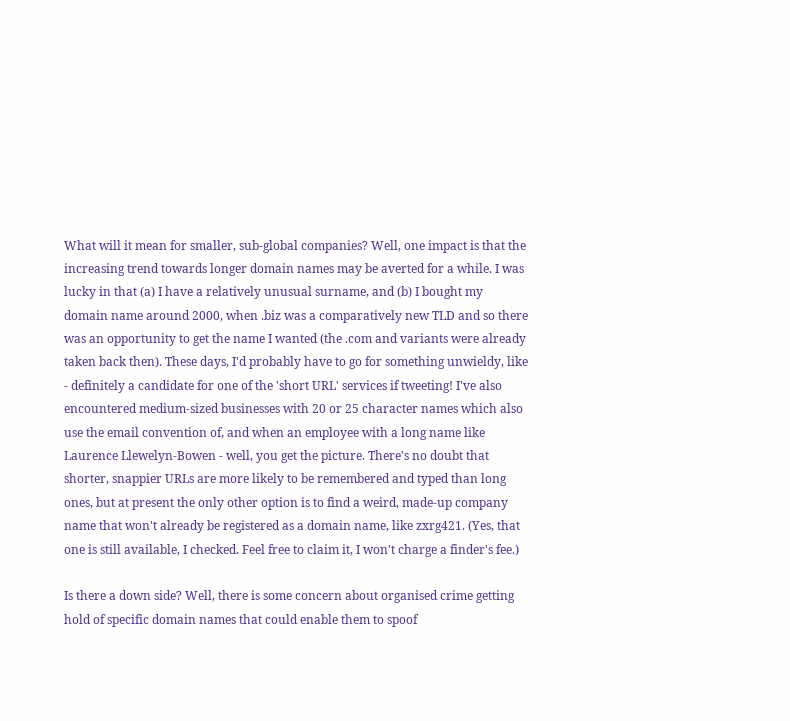What will it mean for smaller, sub-global companies? Well, one impact is that the increasing trend towards longer domain names may be averted for a while. I was lucky in that (a) I have a relatively unusual surname, and (b) I bought my domain name around 2000, when .biz was a comparatively new TLD and so there was an opportunity to get the name I wanted (the .com and variants were already taken back then). These days, I'd probably have to go for something unwieldy, like - definitely a candidate for one of the 'short URL' services if tweeting! I've also encountered medium-sized businesses with 20 or 25 character names which also use the email convention of, and when an employee with a long name like Laurence Llewelyn-Bowen - well, you get the picture. There's no doubt that shorter, snappier URLs are more likely to be remembered and typed than long ones, but at present the only other option is to find a weird, made-up company name that won't already be registered as a domain name, like zxrg421. (Yes, that one is still available, I checked. Feel free to claim it, I won't charge a finder's fee.)

Is there a down side? Well, there is some concern about organised crime getting hold of specific domain names that could enable them to spoof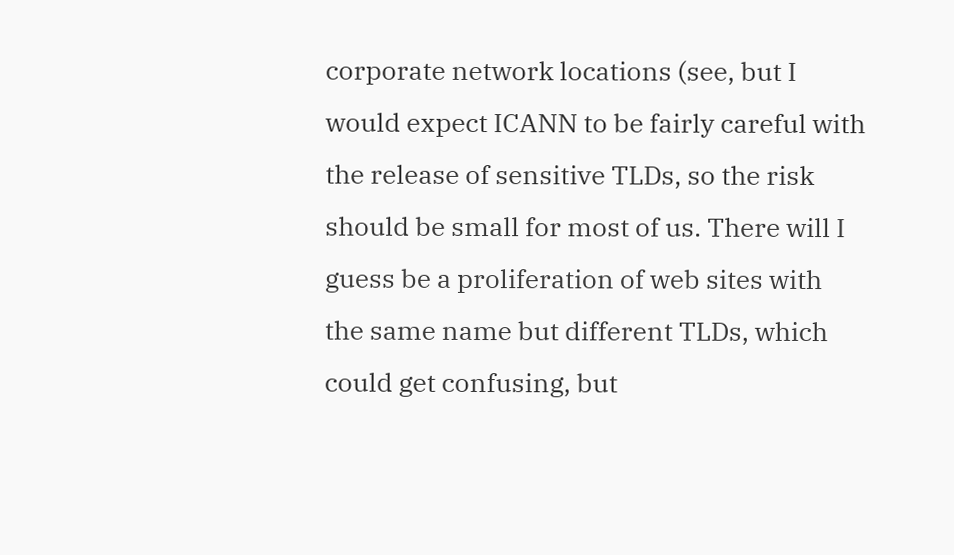corporate network locations (see, but I would expect ICANN to be fairly careful with the release of sensitive TLDs, so the risk should be small for most of us. There will I guess be a proliferation of web sites with the same name but different TLDs, which could get confusing, but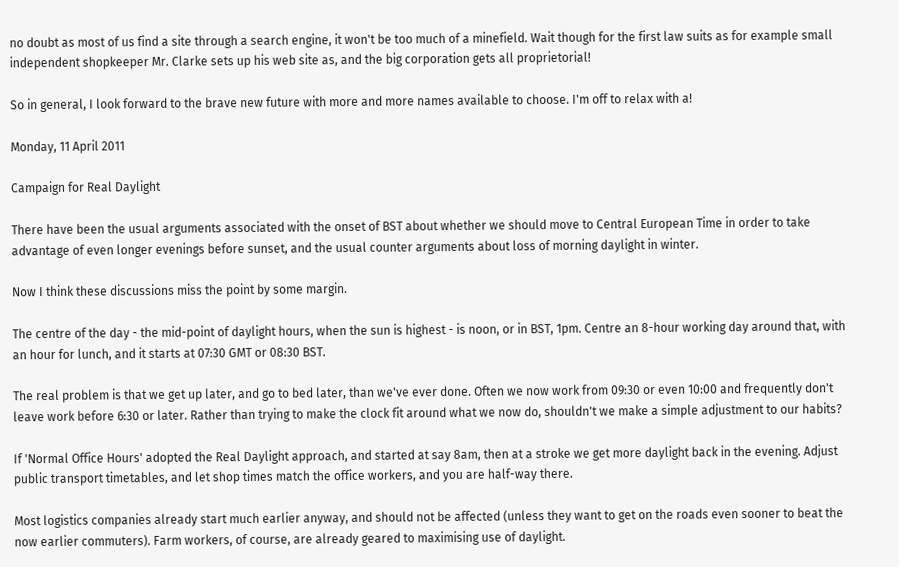no doubt as most of us find a site through a search engine, it won't be too much of a minefield. Wait though for the first law suits as for example small independent shopkeeper Mr. Clarke sets up his web site as, and the big corporation gets all proprietorial!

So in general, I look forward to the brave new future with more and more names available to choose. I'm off to relax with a!

Monday, 11 April 2011

Campaign for Real Daylight

There have been the usual arguments associated with the onset of BST about whether we should move to Central European Time in order to take advantage of even longer evenings before sunset, and the usual counter arguments about loss of morning daylight in winter.

Now I think these discussions miss the point by some margin.

The centre of the day - the mid-point of daylight hours, when the sun is highest - is noon, or in BST, 1pm. Centre an 8-hour working day around that, with an hour for lunch, and it starts at 07:30 GMT or 08:30 BST.

The real problem is that we get up later, and go to bed later, than we've ever done. Often we now work from 09:30 or even 10:00 and frequently don't leave work before 6:30 or later. Rather than trying to make the clock fit around what we now do, shouldn't we make a simple adjustment to our habits?

If 'Normal Office Hours' adopted the Real Daylight approach, and started at say 8am, then at a stroke we get more daylight back in the evening. Adjust public transport timetables, and let shop times match the office workers, and you are half-way there.

Most logistics companies already start much earlier anyway, and should not be affected (unless they want to get on the roads even sooner to beat the now earlier commuters). Farm workers, of course, are already geared to maximising use of daylight.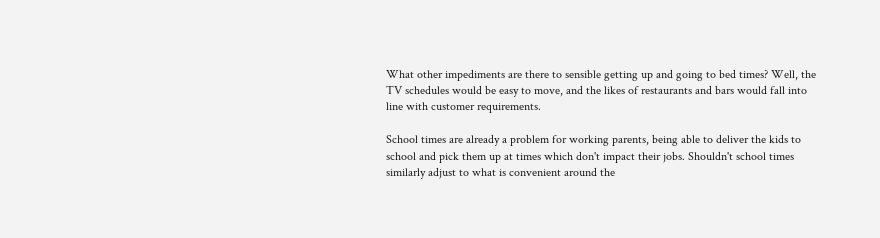What other impediments are there to sensible getting up and going to bed times? Well, the TV schedules would be easy to move, and the likes of restaurants and bars would fall into line with customer requirements.

School times are already a problem for working parents, being able to deliver the kids to school and pick them up at times which don't impact their jobs. Shouldn't school times similarly adjust to what is convenient around the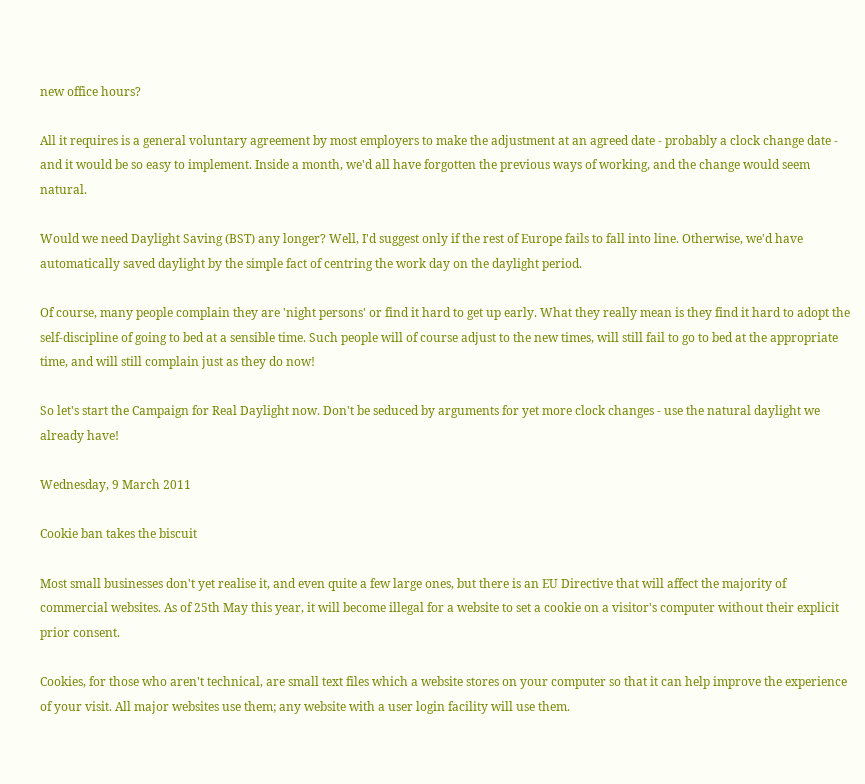new office hours?

All it requires is a general voluntary agreement by most employers to make the adjustment at an agreed date - probably a clock change date - and it would be so easy to implement. Inside a month, we'd all have forgotten the previous ways of working, and the change would seem natural.

Would we need Daylight Saving (BST) any longer? Well, I'd suggest only if the rest of Europe fails to fall into line. Otherwise, we'd have automatically saved daylight by the simple fact of centring the work day on the daylight period.

Of course, many people complain they are 'night persons' or find it hard to get up early. What they really mean is they find it hard to adopt the self-discipline of going to bed at a sensible time. Such people will of course adjust to the new times, will still fail to go to bed at the appropriate time, and will still complain just as they do now!

So let's start the Campaign for Real Daylight now. Don't be seduced by arguments for yet more clock changes - use the natural daylight we already have!

Wednesday, 9 March 2011

Cookie ban takes the biscuit

Most small businesses don't yet realise it, and even quite a few large ones, but there is an EU Directive that will affect the majority of commercial websites. As of 25th May this year, it will become illegal for a website to set a cookie on a visitor's computer without their explicit prior consent.

Cookies, for those who aren't technical, are small text files which a website stores on your computer so that it can help improve the experience of your visit. All major websites use them; any website with a user login facility will use them.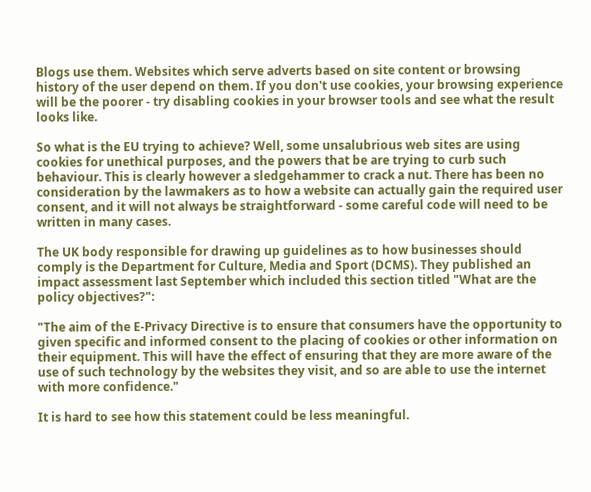Blogs use them. Websites which serve adverts based on site content or browsing history of the user depend on them. If you don't use cookies, your browsing experience will be the poorer - try disabling cookies in your browser tools and see what the result looks like.

So what is the EU trying to achieve? Well, some unsalubrious web sites are using cookies for unethical purposes, and the powers that be are trying to curb such behaviour. This is clearly however a sledgehammer to crack a nut. There has been no consideration by the lawmakers as to how a website can actually gain the required user consent, and it will not always be straightforward - some careful code will need to be written in many cases.

The UK body responsible for drawing up guidelines as to how businesses should comply is the Department for Culture, Media and Sport (DCMS). They published an impact assessment last September which included this section titled "What are the policy objectives?":

"The aim of the E-Privacy Directive is to ensure that consumers have the opportunity to given specific and informed consent to the placing of cookies or other information on their equipment. This will have the effect of ensuring that they are more aware of the use of such technology by the websites they visit, and so are able to use the internet with more confidence."

It is hard to see how this statement could be less meaningful.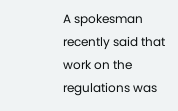A spokesman recently said that work on the regulations was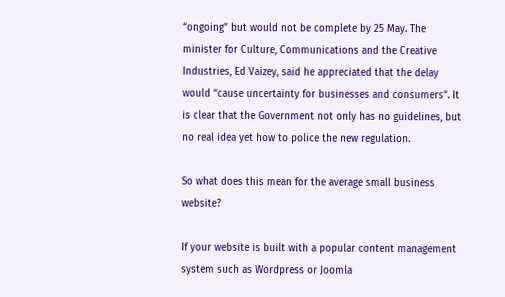“ongoing” but would not be complete by 25 May. The minister for Culture, Communications and the Creative Industries, Ed Vaizey, said he appreciated that the delay would “cause uncertainty for businesses and consumers”. It is clear that the Government not only has no guidelines, but no real idea yet how to police the new regulation.

So what does this mean for the average small business website?

If your website is built with a popular content management system such as Wordpress or Joomla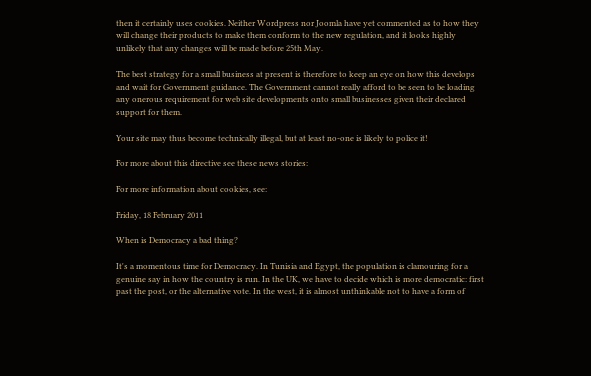then it certainly uses cookies. Neither Wordpress nor Joomla have yet commented as to how they will change their products to make them conform to the new regulation, and it looks highly unlikely that any changes will be made before 25th May.

The best strategy for a small business at present is therefore to keep an eye on how this develops and wait for Government guidance. The Government cannot really afford to be seen to be loading any onerous requirement for web site developments onto small businesses given their declared support for them.

Your site may thus become technically illegal, but at least no-one is likely to police it!

For more about this directive see these news stories:

For more information about cookies, see:

Friday, 18 February 2011

When is Democracy a bad thing?

It's a momentous time for Democracy. In Tunisia and Egypt, the population is clamouring for a genuine say in how the country is run. In the UK, we have to decide which is more democratic: first past the post, or the alternative vote. In the west, it is almost unthinkable not to have a form of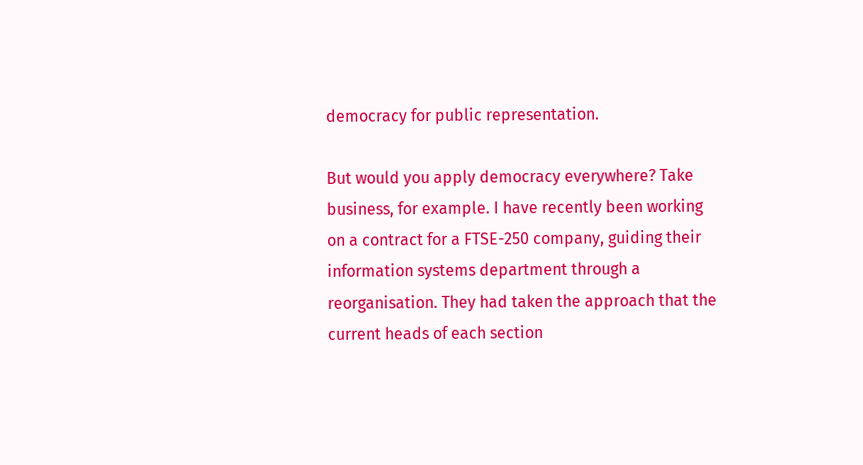democracy for public representation.

But would you apply democracy everywhere? Take business, for example. I have recently been working on a contract for a FTSE-250 company, guiding their information systems department through a reorganisation. They had taken the approach that the current heads of each section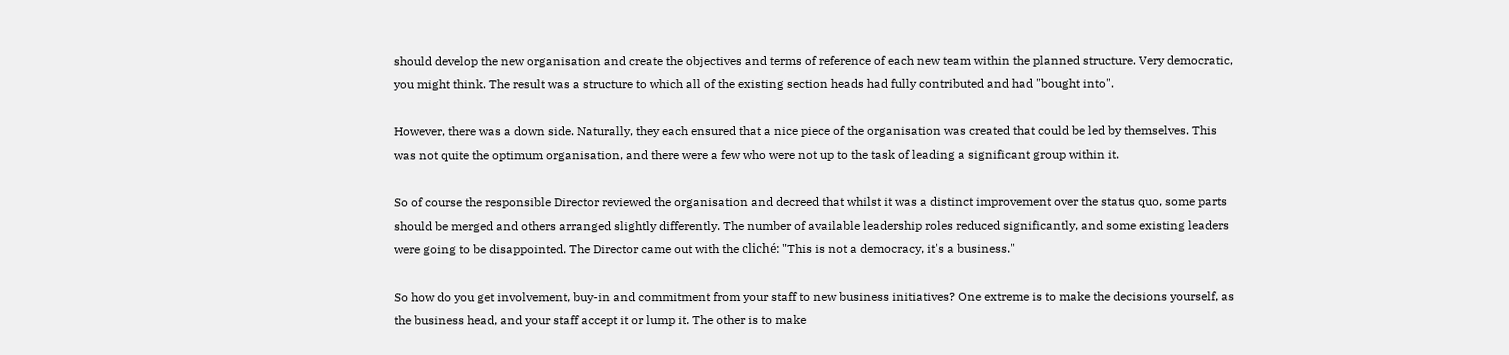should develop the new organisation and create the objectives and terms of reference of each new team within the planned structure. Very democratic, you might think. The result was a structure to which all of the existing section heads had fully contributed and had "bought into".

However, there was a down side. Naturally, they each ensured that a nice piece of the organisation was created that could be led by themselves. This was not quite the optimum organisation, and there were a few who were not up to the task of leading a significant group within it.

So of course the responsible Director reviewed the organisation and decreed that whilst it was a distinct improvement over the status quo, some parts should be merged and others arranged slightly differently. The number of available leadership roles reduced significantly, and some existing leaders were going to be disappointed. The Director came out with the cliché: "This is not a democracy, it's a business."

So how do you get involvement, buy-in and commitment from your staff to new business initiatives? One extreme is to make the decisions yourself, as the business head, and your staff accept it or lump it. The other is to make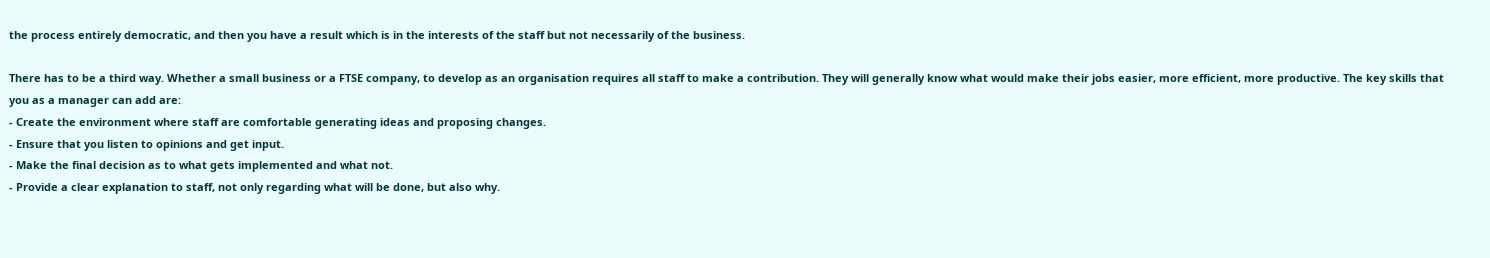the process entirely democratic, and then you have a result which is in the interests of the staff but not necessarily of the business.

There has to be a third way. Whether a small business or a FTSE company, to develop as an organisation requires all staff to make a contribution. They will generally know what would make their jobs easier, more efficient, more productive. The key skills that you as a manager can add are:
- Create the environment where staff are comfortable generating ideas and proposing changes.
- Ensure that you listen to opinions and get input.
- Make the final decision as to what gets implemented and what not.
- Provide a clear explanation to staff, not only regarding what will be done, but also why.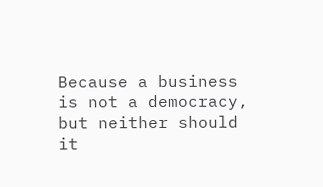Because a business is not a democracy, but neither should it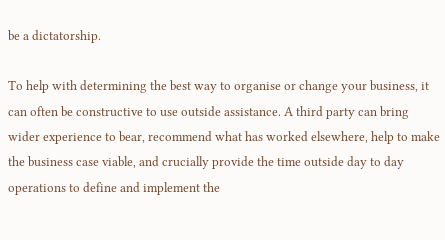be a dictatorship.

To help with determining the best way to organise or change your business, it can often be constructive to use outside assistance. A third party can bring wider experience to bear, recommend what has worked elsewhere, help to make the business case viable, and crucially provide the time outside day to day operations to define and implement the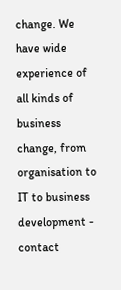change. We have wide experience of all kinds of business change, from organisation to IT to business development - contact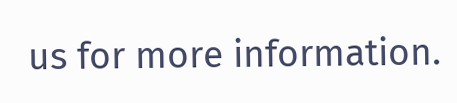us for more information.